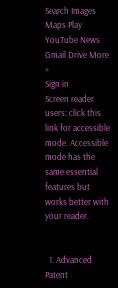Search Images Maps Play YouTube News Gmail Drive More »
Sign in
Screen reader users: click this link for accessible mode. Accessible mode has the same essential features but works better with your reader.


  1. Advanced Patent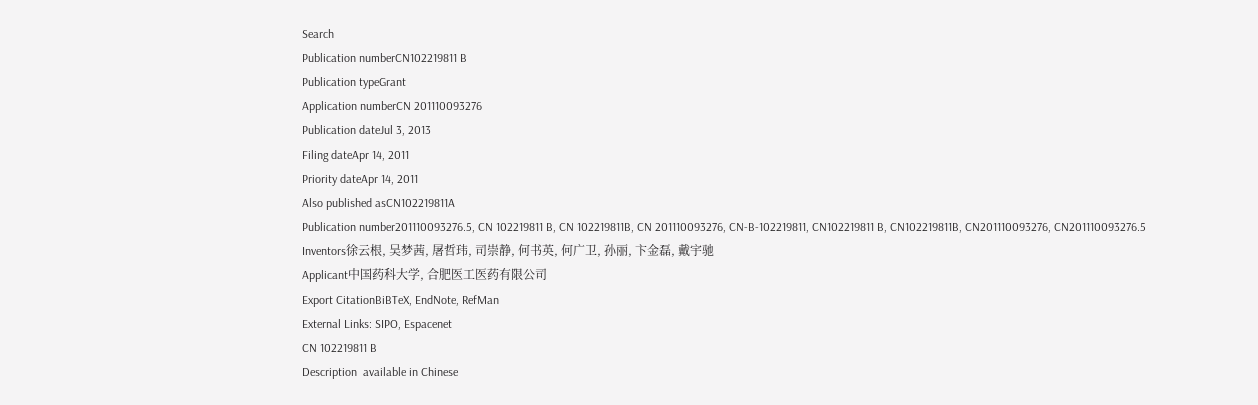Search
Publication numberCN102219811 B
Publication typeGrant
Application numberCN 201110093276
Publication dateJul 3, 2013
Filing dateApr 14, 2011
Priority dateApr 14, 2011
Also published asCN102219811A
Publication number201110093276.5, CN 102219811 B, CN 102219811B, CN 201110093276, CN-B-102219811, CN102219811 B, CN102219811B, CN201110093276, CN201110093276.5
Inventors徐云根, 吴梦茜, 屠哲玮, 司崇静, 何书英, 何广卫, 孙丽, 卞金磊, 戴宇驰
Applicant中国药科大学, 合肥医工医药有限公司
Export CitationBiBTeX, EndNote, RefMan
External Links: SIPO, Espacenet
CN 102219811 B
Description  available in Chinese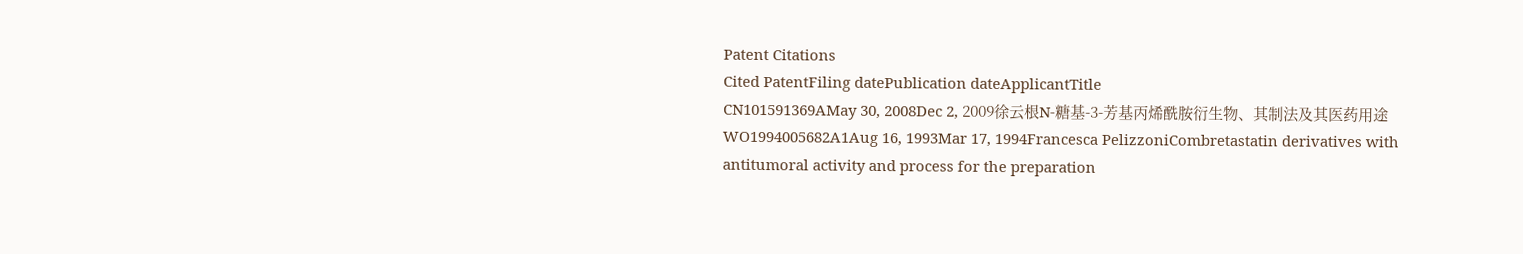Patent Citations
Cited PatentFiling datePublication dateApplicantTitle
CN101591369AMay 30, 2008Dec 2, 2009徐云根N-糖基-3-芳基丙烯酰胺衍生物、其制法及其医药用途
WO1994005682A1Aug 16, 1993Mar 17, 1994Francesca PelizzoniCombretastatin derivatives with antitumoral activity and process for the preparation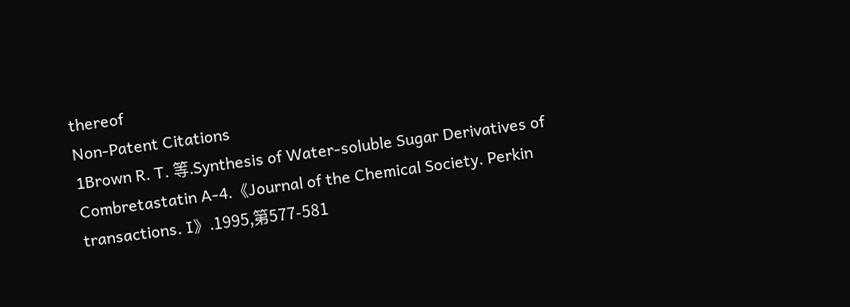thereof
Non-Patent Citations
1Brown R. T. 等.Synthesis of Water-soluble Sugar Derivatives of Combretastatin A-4.《Journal of the Chemical Society. Perkin transactions. I》.1995,第577-581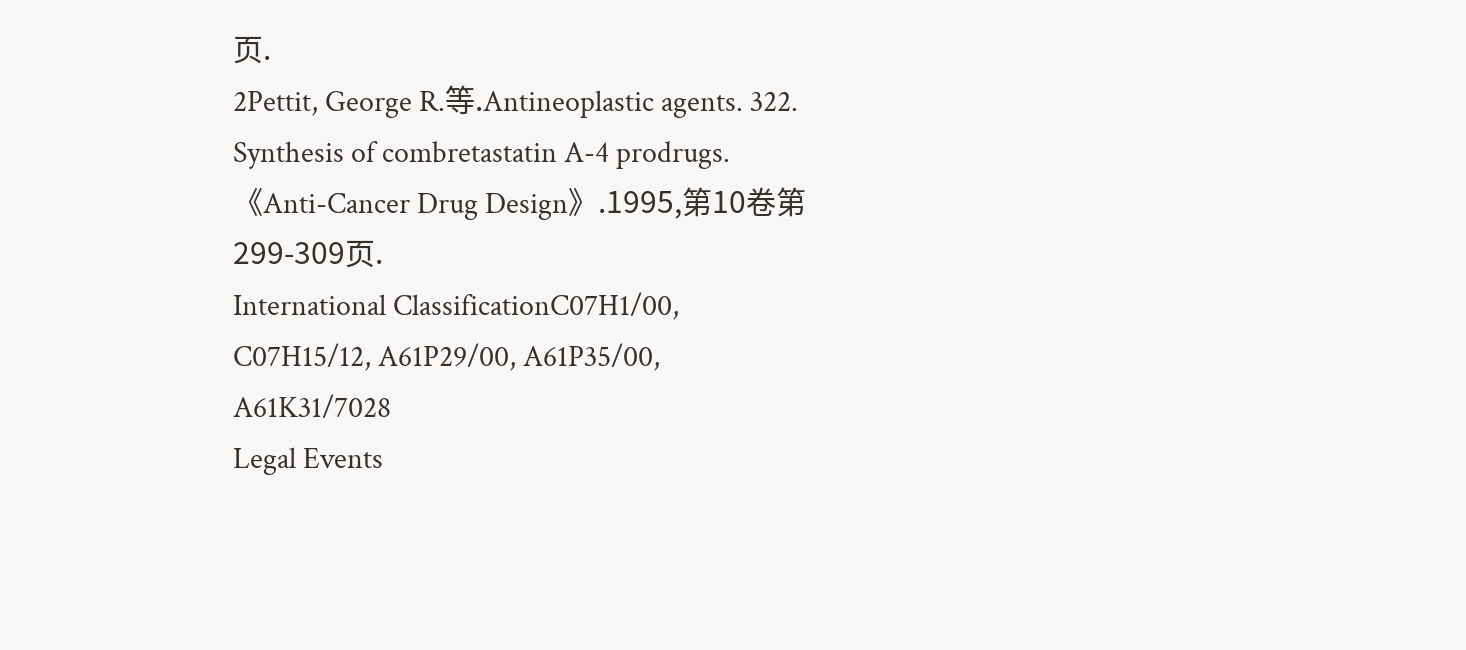页.
2Pettit, George R.等.Antineoplastic agents. 322. Synthesis of combretastatin A-4 prodrugs.《Anti-Cancer Drug Design》.1995,第10卷第299-309页.
International ClassificationC07H1/00, C07H15/12, A61P29/00, A61P35/00, A61K31/7028
Legal Events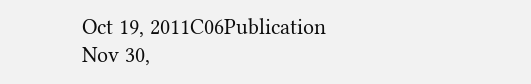Oct 19, 2011C06Publication
Nov 30,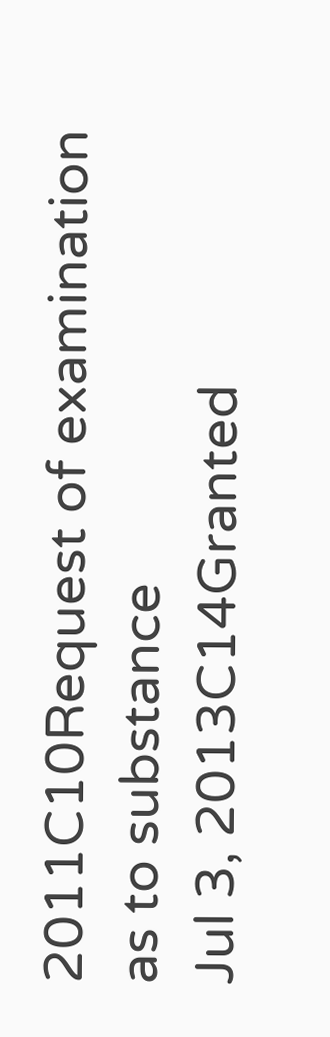2011C10Request of examination as to substance
Jul 3, 2013C14Granted